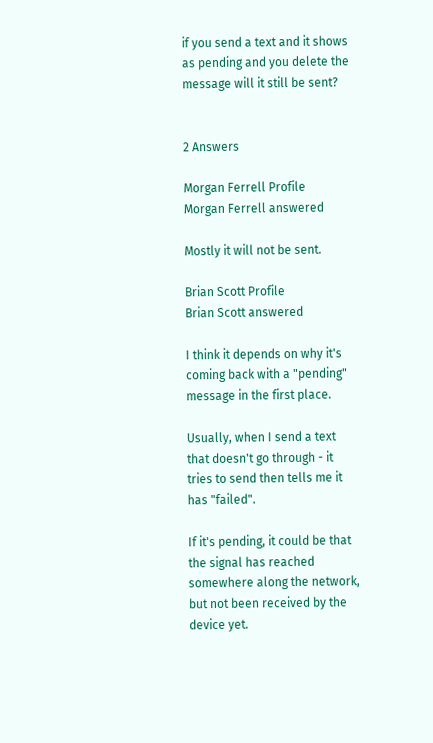if you send a text and it shows as pending and you delete the message will it still be sent?


2 Answers

Morgan Ferrell Profile
Morgan Ferrell answered

Mostly it will not be sent.

Brian Scott Profile
Brian Scott answered

I think it depends on why it's coming back with a "pending" message in the first place.

Usually, when I send a text that doesn't go through - it tries to send then tells me it has "failed".

If it's pending, it could be that the signal has reached somewhere along the network, but not been received by the device yet.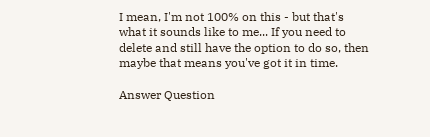I mean, I'm not 100% on this - but that's what it sounds like to me... If you need to delete and still have the option to do so, then maybe that means you've got it in time.

Answer Question